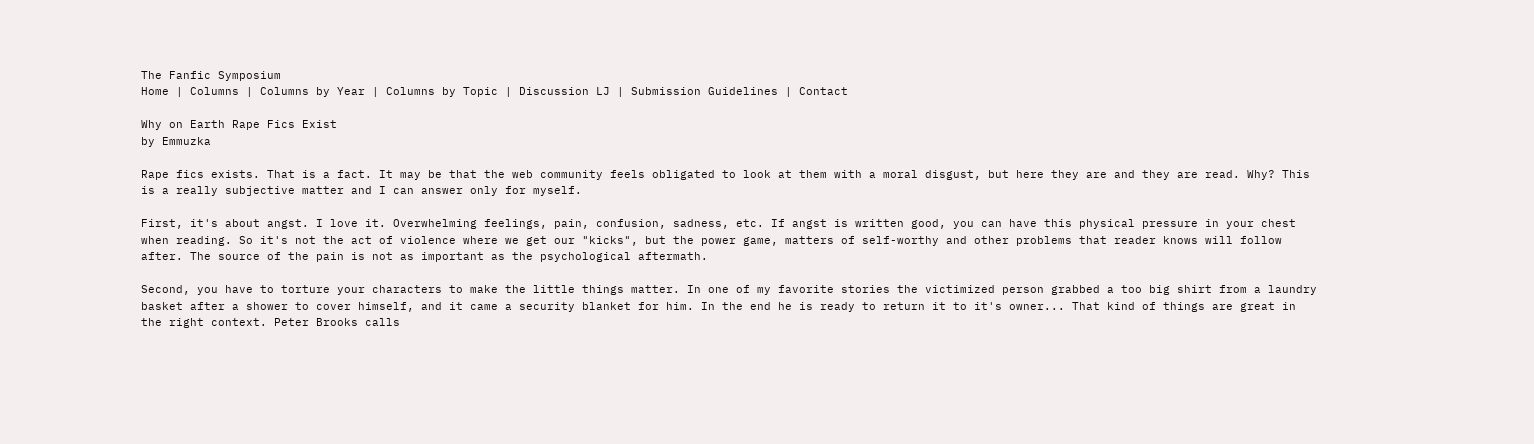The Fanfic Symposium
Home | Columns | Columns by Year | Columns by Topic | Discussion LJ | Submission Guidelines | Contact

Why on Earth Rape Fics Exist
by Emmuzka

Rape fics exists. That is a fact. It may be that the web community feels obligated to look at them with a moral disgust, but here they are and they are read. Why? This is a really subjective matter and I can answer only for myself.

First, it's about angst. I love it. Overwhelming feelings, pain, confusion, sadness, etc. If angst is written good, you can have this physical pressure in your chest when reading. So it's not the act of violence where we get our "kicks", but the power game, matters of self-worthy and other problems that reader knows will follow after. The source of the pain is not as important as the psychological aftermath.

Second, you have to torture your characters to make the little things matter. In one of my favorite stories the victimized person grabbed a too big shirt from a laundry basket after a shower to cover himself, and it came a security blanket for him. In the end he is ready to return it to it's owner... That kind of things are great in the right context. Peter Brooks calls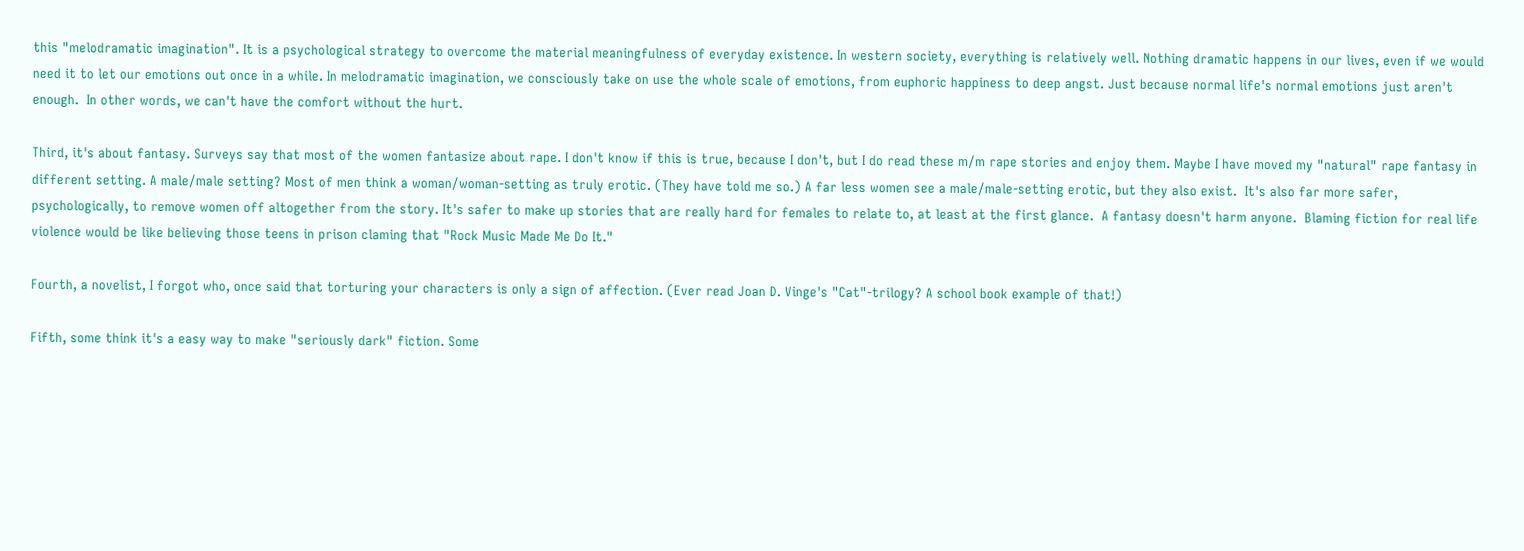this "melodramatic imagination". It is a psychological strategy to overcome the material meaningfulness of everyday existence. In western society, everything is relatively well. Nothing dramatic happens in our lives, even if we would need it to let our emotions out once in a while. In melodramatic imagination, we consciously take on use the whole scale of emotions, from euphoric happiness to deep angst. Just because normal life's normal emotions just aren't enough.  In other words, we can't have the comfort without the hurt.

Third, it's about fantasy. Surveys say that most of the women fantasize about rape. I don't know if this is true, because I don't, but I do read these m/m rape stories and enjoy them. Maybe I have moved my "natural" rape fantasy in different setting. A male/male setting? Most of men think a woman/woman-setting as truly erotic. (They have told me so.) A far less women see a male/male-setting erotic, but they also exist.  It's also far more safer, psychologically, to remove women off altogether from the story. It's safer to make up stories that are really hard for females to relate to, at least at the first glance.  A fantasy doesn't harm anyone.  Blaming fiction for real life violence would be like believing those teens in prison claming that "Rock Music Made Me Do It."

Fourth, a novelist, I forgot who, once said that torturing your characters is only a sign of affection. (Ever read Joan D. Vinge's "Cat"-trilogy? A school book example of that!)

Fifth, some think it's a easy way to make "seriously dark" fiction. Some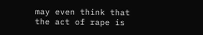may even think that the act of rape is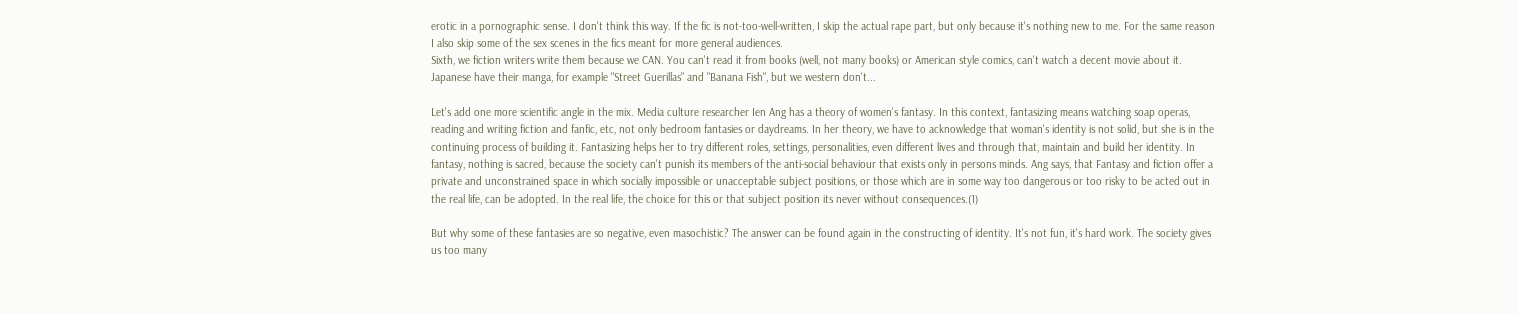erotic in a pornographic sense. I don't think this way. If the fic is not-too-well-written, I skip the actual rape part, but only because it's nothing new to me. For the same reason I also skip some of the sex scenes in the fics meant for more general audiences.
Sixth, we fiction writers write them because we CAN. You can't read it from books (well, not many books) or American style comics, can't watch a decent movie about it. Japanese have their manga, for example "Street Guerillas" and "Banana Fish", but we western don't...

Let's add one more scientific angle in the mix. Media culture researcher Ien Ang has a theory of women's fantasy. In this context, fantasizing means watching soap operas, reading and writing fiction and fanfic, etc, not only bedroom fantasies or daydreams. In her theory, we have to acknowledge that woman's identity is not solid, but she is in the continuing process of building it. Fantasizing helps her to try different roles, settings, personalities, even different lives and through that, maintain and build her identity. In fantasy, nothing is sacred, because the society can't punish its members of the anti-social behaviour that exists only in persons minds. Ang says, that Fantasy and fiction offer a private and unconstrained space in which socially impossible or unacceptable subject positions, or those which are in some way too dangerous or too risky to be acted out in the real life, can be adopted. In the real life, the choice for this or that subject position its never without consequences.(1)

But why some of these fantasies are so negative, even masochistic? The answer can be found again in the constructing of identity. It's not fun, it's hard work. The society gives us too many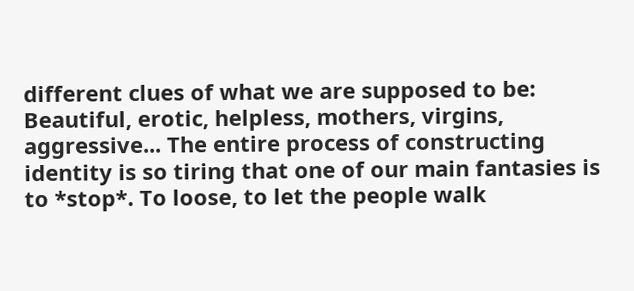different clues of what we are supposed to be: Beautiful, erotic, helpless, mothers, virgins, aggressive... The entire process of constructing identity is so tiring that one of our main fantasies is to *stop*. To loose, to let the people walk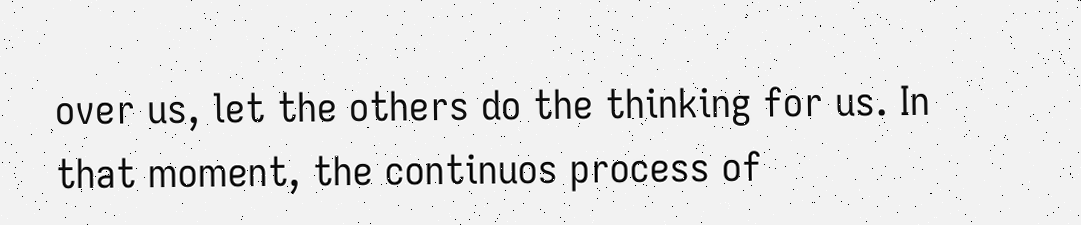over us, let the others do the thinking for us. In that moment, the continuos process of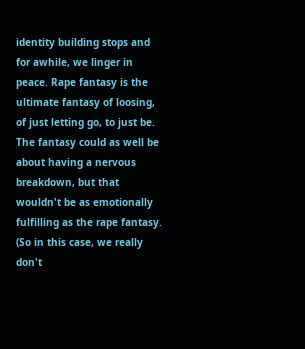identity building stops and for awhile, we linger in peace. Rape fantasy is the ultimate fantasy of loosing, of just letting go, to just be. The fantasy could as well be about having a nervous breakdown, but that wouldn't be as emotionally fulfilling as the rape fantasy.  (So in this case, we really don't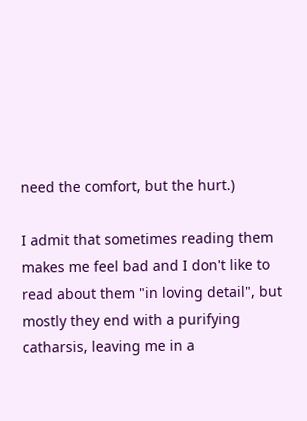need the comfort, but the hurt.)

I admit that sometimes reading them makes me feel bad and I don't like to read about them "in loving detail", but mostly they end with a purifying catharsis, leaving me in a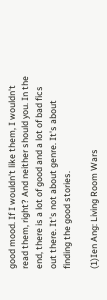good mood. If I wouldn't like them, I wouldn't read them, right? And neither should you. In the end, there is a lot of good and a lot of bad fics out there. It's not about genre. It's about finding the good stories.

(1)Ien Ang: Living Room Wars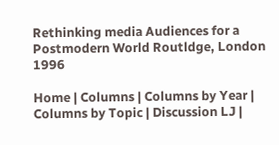Rethinking media Audiences for a Postmodern World Routldge, London 1996

Home | Columns | Columns by Year | Columns by Topic | Discussion LJ |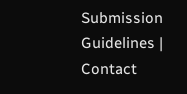Submission Guidelines | Contact